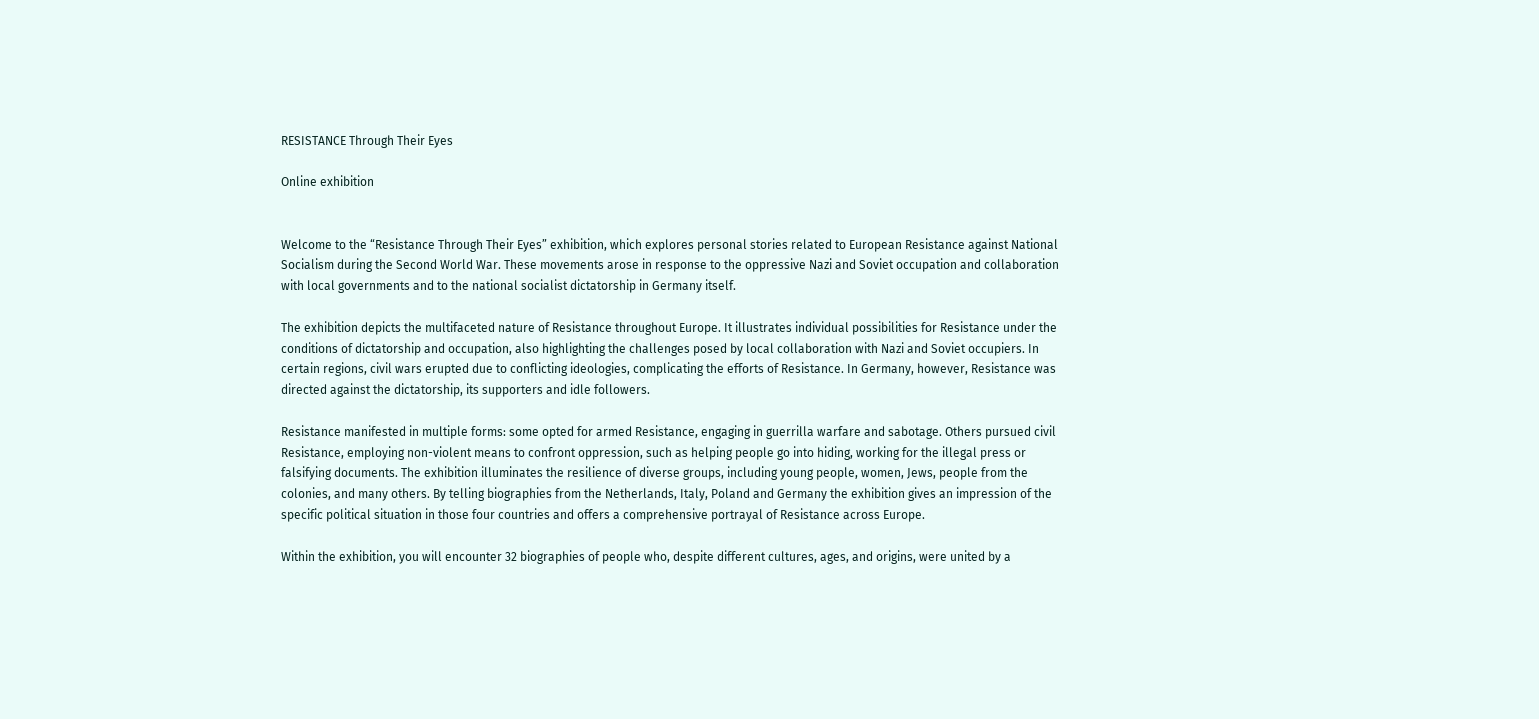RESISTANCE Through Their Eyes

Online exhibition


Welcome to the “Resistance Through Their Eyes” exhibition, which explores personal stories related to European Resistance against National Socialism during the Second World War. These movements arose in response to the oppressive Nazi and Soviet occupation and collaboration with local governments and to the national socialist dictatorship in Germany itself.

The exhibition depicts the multifaceted nature of Resistance throughout Europe. It illustrates individual possibilities for Resistance under the conditions of dictatorship and occupation, also highlighting the challenges posed by local collaboration with Nazi and Soviet occupiers. In certain regions, civil wars erupted due to conflicting ideologies, complicating the efforts of Resistance. In Germany, however, Resistance was directed against the dictatorship, its supporters and idle followers.

Resistance manifested in multiple forms: some opted for armed Resistance, engaging in guerrilla warfare and sabotage. Others pursued civil Resistance, employing non-violent means to confront oppression, such as helping people go into hiding, working for the illegal press or falsifying documents. The exhibition illuminates the resilience of diverse groups, including young people, women, Jews, people from the colonies, and many others. By telling biographies from the Netherlands, Italy, Poland and Germany the exhibition gives an impression of the specific political situation in those four countries and offers a comprehensive portrayal of Resistance across Europe.

Within the exhibition, you will encounter 32 biographies of people who, despite different cultures, ages, and origins, were united by a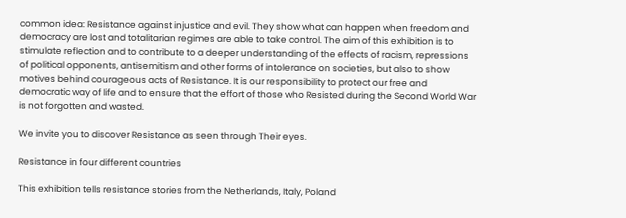common idea: Resistance against injustice and evil. They show what can happen when freedom and democracy are lost and totalitarian regimes are able to take control. The aim of this exhibition is to stimulate reflection and to contribute to a deeper understanding of the effects of racism, repressions of political opponents, antisemitism and other forms of intolerance on societies, but also to show motives behind courageous acts of Resistance. It is our responsibility to protect our free and democratic way of life and to ensure that the effort of those who Resisted during the Second World War is not forgotten and wasted.

We invite you to discover Resistance as seen through Their eyes.

Resistance in four different countries

This exhibition tells resistance stories from the Netherlands, Italy, Poland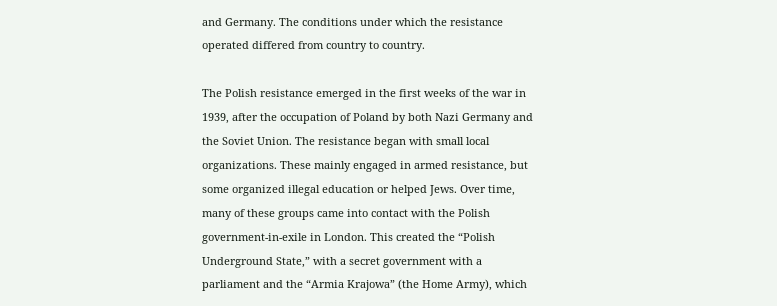and Germany. The conditions under which the resistance operated differed from country to country.

The Polish resistance emerged in the first weeks of the war in 1939, after the occupation of Poland by both Nazi Germany and the Soviet Union. The resistance began with small local organizations. These mainly engaged in armed resistance, but some organized illegal education or helped Jews. Over time, many of these groups came into contact with the Polish government-in-exile in London. This created the “Polish Underground State,” with a secret government with a parliament and the “Armia Krajowa” (the Home Army), which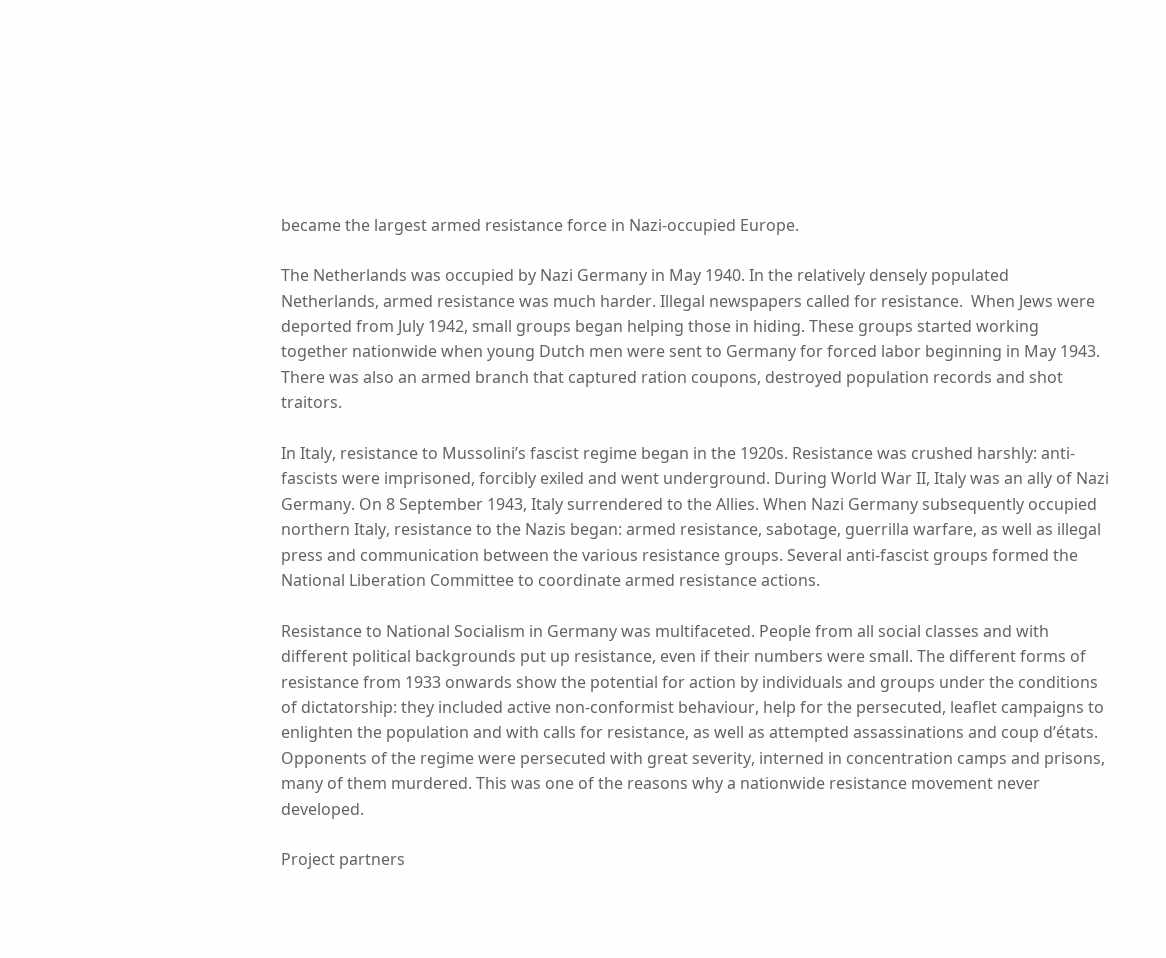became the largest armed resistance force in Nazi-occupied Europe.

The Netherlands was occupied by Nazi Germany in May 1940. In the relatively densely populated Netherlands, armed resistance was much harder. Illegal newspapers called for resistance.  When Jews were deported from July 1942, small groups began helping those in hiding. These groups started working together nationwide when young Dutch men were sent to Germany for forced labor beginning in May 1943. There was also an armed branch that captured ration coupons, destroyed population records and shot traitors.

In Italy, resistance to Mussolini’s fascist regime began in the 1920s. Resistance was crushed harshly: anti-fascists were imprisoned, forcibly exiled and went underground. During World War II, Italy was an ally of Nazi Germany. On 8 September 1943, Italy surrendered to the Allies. When Nazi Germany subsequently occupied northern Italy, resistance to the Nazis began: armed resistance, sabotage, guerrilla warfare, as well as illegal press and communication between the various resistance groups. Several anti-fascist groups formed the National Liberation Committee to coordinate armed resistance actions.

Resistance to National Socialism in Germany was multifaceted. People from all social classes and with different political backgrounds put up resistance, even if their numbers were small. The different forms of resistance from 1933 onwards show the potential for action by individuals and groups under the conditions of dictatorship: they included active non-conformist behaviour, help for the persecuted, leaflet campaigns to enlighten the population and with calls for resistance, as well as attempted assassinations and coup d’états. Opponents of the regime were persecuted with great severity, interned in concentration camps and prisons, many of them murdered. This was one of the reasons why a nationwide resistance movement never developed.

Project partners